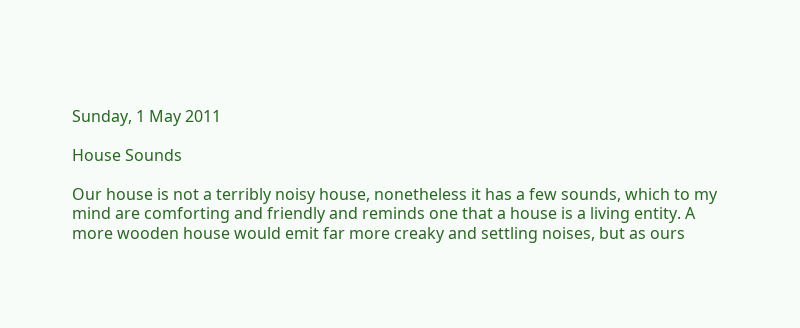Sunday, 1 May 2011

House Sounds

Our house is not a terribly noisy house, nonetheless it has a few sounds, which to my mind are comforting and friendly and reminds one that a house is a living entity. A more wooden house would emit far more creaky and settling noises, but as ours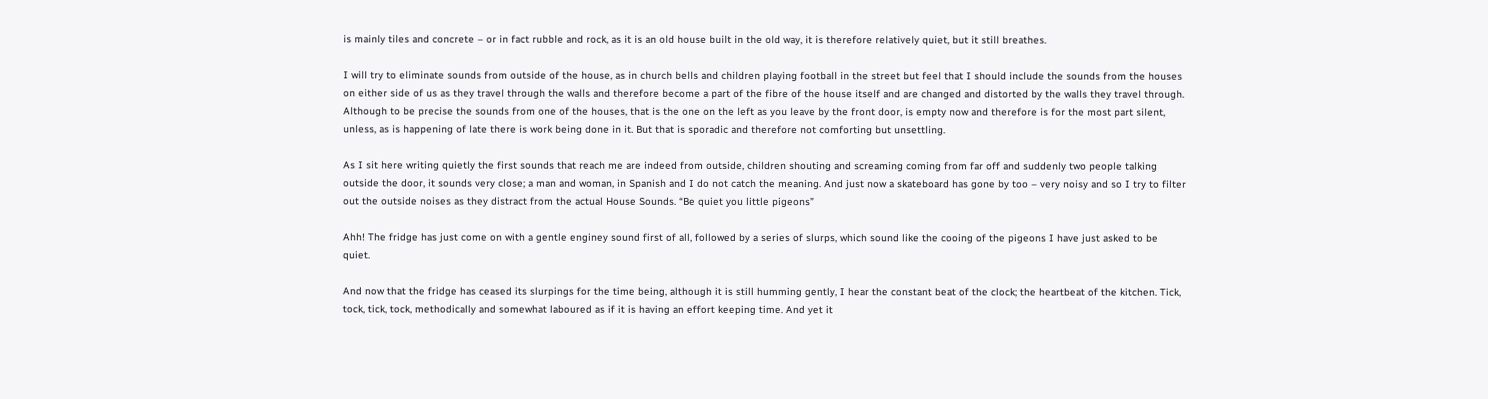is mainly tiles and concrete – or in fact rubble and rock, as it is an old house built in the old way, it is therefore relatively quiet, but it still breathes.

I will try to eliminate sounds from outside of the house, as in church bells and children playing football in the street but feel that I should include the sounds from the houses on either side of us as they travel through the walls and therefore become a part of the fibre of the house itself and are changed and distorted by the walls they travel through. Although to be precise the sounds from one of the houses, that is the one on the left as you leave by the front door, is empty now and therefore is for the most part silent, unless, as is happening of late there is work being done in it. But that is sporadic and therefore not comforting but unsettling.

As I sit here writing quietly the first sounds that reach me are indeed from outside, children shouting and screaming coming from far off and suddenly two people talking outside the door, it sounds very close; a man and woman, in Spanish and I do not catch the meaning. And just now a skateboard has gone by too – very noisy and so I try to filter out the outside noises as they distract from the actual House Sounds. “Be quiet you little pigeons”

Ahh! The fridge has just come on with a gentle enginey sound first of all, followed by a series of slurps, which sound like the cooing of the pigeons I have just asked to be quiet.

And now that the fridge has ceased its slurpings for the time being, although it is still humming gently, I hear the constant beat of the clock; the heartbeat of the kitchen. Tick, tock, tick, tock, methodically and somewhat laboured as if it is having an effort keeping time. And yet it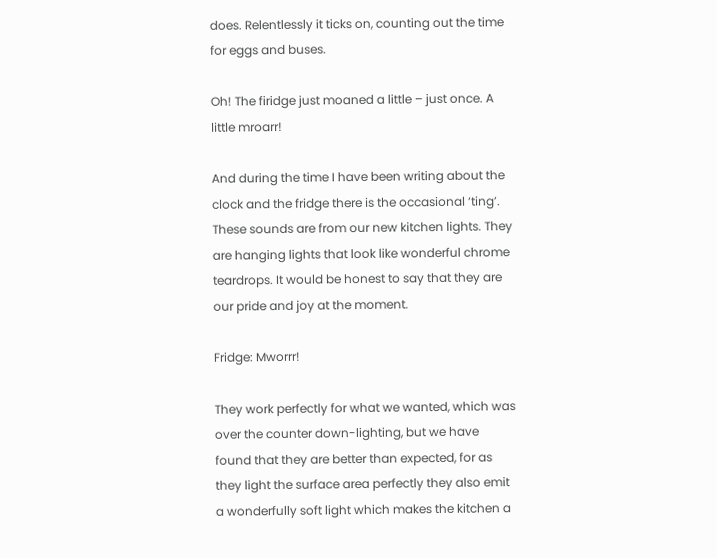does. Relentlessly it ticks on, counting out the time for eggs and buses.

Oh! The firidge just moaned a little – just once. A little mroarr!

And during the time I have been writing about the clock and the fridge there is the occasional ‘ting’. These sounds are from our new kitchen lights. They are hanging lights that look like wonderful chrome teardrops. It would be honest to say that they are our pride and joy at the moment.

Fridge: Mworrr!

They work perfectly for what we wanted, which was over the counter down-lighting, but we have found that they are better than expected, for as they light the surface area perfectly they also emit a wonderfully soft light which makes the kitchen a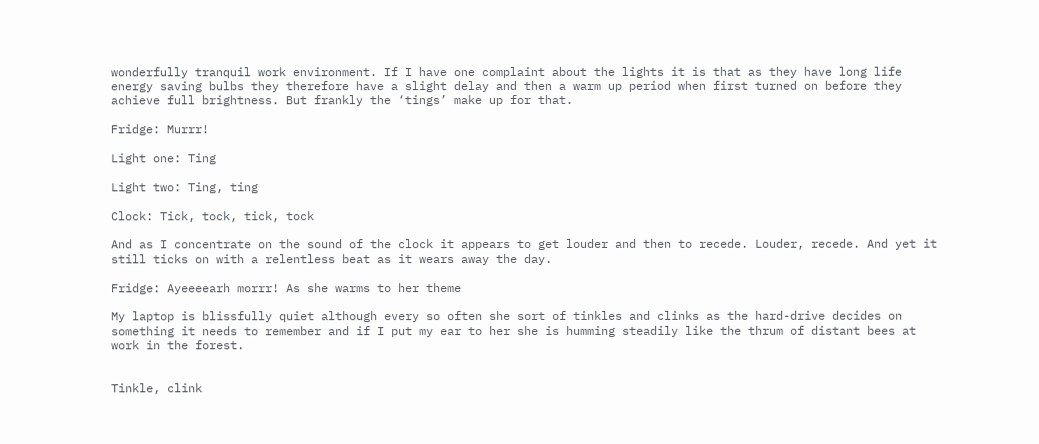wonderfully tranquil work environment. If I have one complaint about the lights it is that as they have long life energy saving bulbs they therefore have a slight delay and then a warm up period when first turned on before they achieve full brightness. But frankly the ‘tings’ make up for that.

Fridge: Murrr!

Light one: Ting

Light two: Ting, ting

Clock: Tick, tock, tick, tock

And as I concentrate on the sound of the clock it appears to get louder and then to recede. Louder, recede. And yet it still ticks on with a relentless beat as it wears away the day.

Fridge: Ayeeeearh morrr! As she warms to her theme

My laptop is blissfully quiet although every so often she sort of tinkles and clinks as the hard-drive decides on something it needs to remember and if I put my ear to her she is humming steadily like the thrum of distant bees at work in the forest.


Tinkle, clink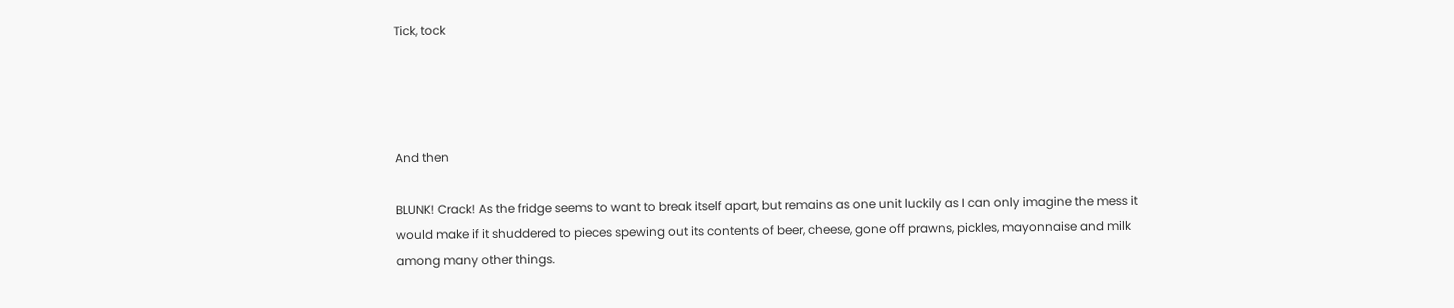Tick, tock




And then

BLUNK! Crack! As the fridge seems to want to break itself apart, but remains as one unit luckily as I can only imagine the mess it would make if it shuddered to pieces spewing out its contents of beer, cheese, gone off prawns, pickles, mayonnaise and milk among many other things.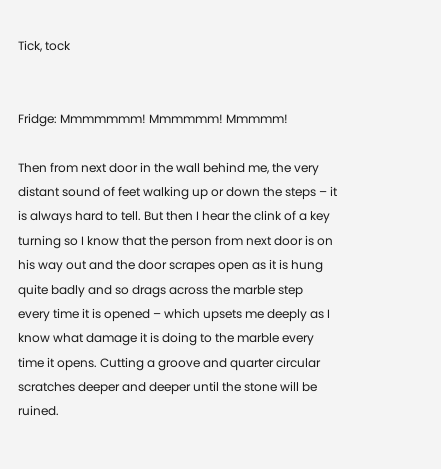Tick, tock


Fridge: Mmmmmmm! Mmmmmm! Mmmmm!

Then from next door in the wall behind me, the very distant sound of feet walking up or down the steps – it is always hard to tell. But then I hear the clink of a key turning so I know that the person from next door is on his way out and the door scrapes open as it is hung quite badly and so drags across the marble step every time it is opened – which upsets me deeply as I know what damage it is doing to the marble every time it opens. Cutting a groove and quarter circular scratches deeper and deeper until the stone will be ruined.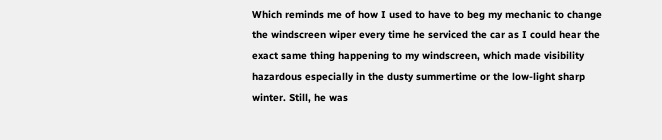Which reminds me of how I used to have to beg my mechanic to change the windscreen wiper every time he serviced the car as I could hear the exact same thing happening to my windscreen, which made visibility hazardous especially in the dusty summertime or the low-light sharp winter. Still, he was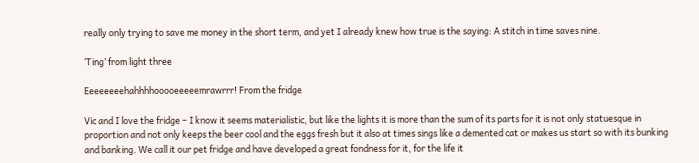really only trying to save me money in the short term, and yet I already knew how true is the saying: A stitch in time saves nine.

‘Ting’ from light three

Eeeeeeeehahhhhooooeeeeemrawrrr! From the fridge

Vic and I love the fridge – I know it seems materialistic, but like the lights it is more than the sum of its parts for it is not only statuesque in proportion and not only keeps the beer cool and the eggs fresh but it also at times sings like a demented cat or makes us start so with its bunking and banking. We call it our pet fridge and have developed a great fondness for it, for the life it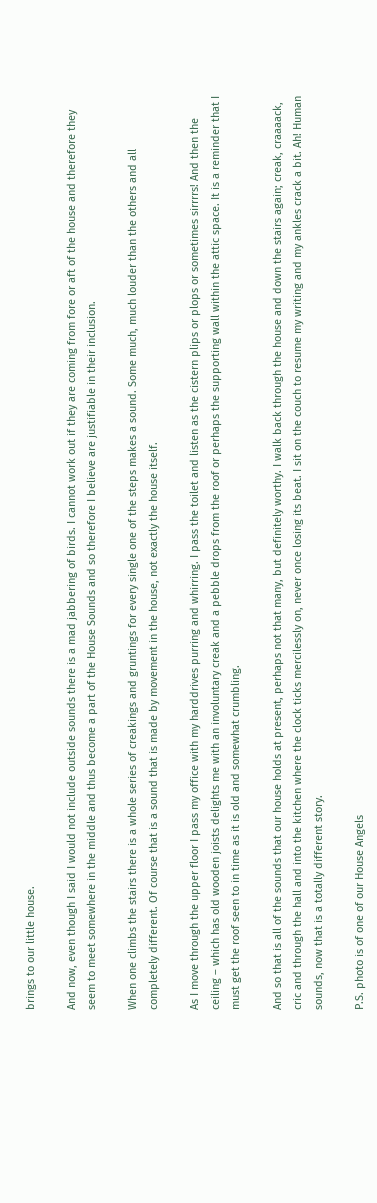brings to our little house.

And now, even though I said I would not include outside sounds there is a mad jabbering of birds. I cannot work out if they are coming from fore or aft of the house and therefore they seem to meet somewhere in the middle and thus become a part of the House Sounds and so therefore I believe are justifiable in their inclusion.

When one climbs the stairs there is a whole series of creakings and gruntings for every single one of the steps makes a sound. Some much, much louder than the others and all completely different. Of course that is a sound that is made by movement in the house, not exactly the house itself.

As I move through the upper floor I pass my office with my harddrives purring and whirring. I pass the toilet and listen as the cistern plips or plops or sometimes sirrrrs! And then the ceiling – which has old wooden joists delights me with an involuntary creak and a pebble drops from the roof or perhaps the supporting wall within the attic space. It is a reminder that I must get the roof seen to in time as it is old and somewhat crumbling.

And so that is all of the sounds that our house holds at present, perhaps not that many, but definitely worthy. I walk back through the house and down the stairs again; creak, craaaack, cric and through the hall and into the kitchen where the clock ticks mercilessly on, never once losing its beat. I sit on the couch to resume my writing and my ankles crack a bit. Ah! Human sounds, now that is a totally different story.

P.S. photo is of one of our House Angels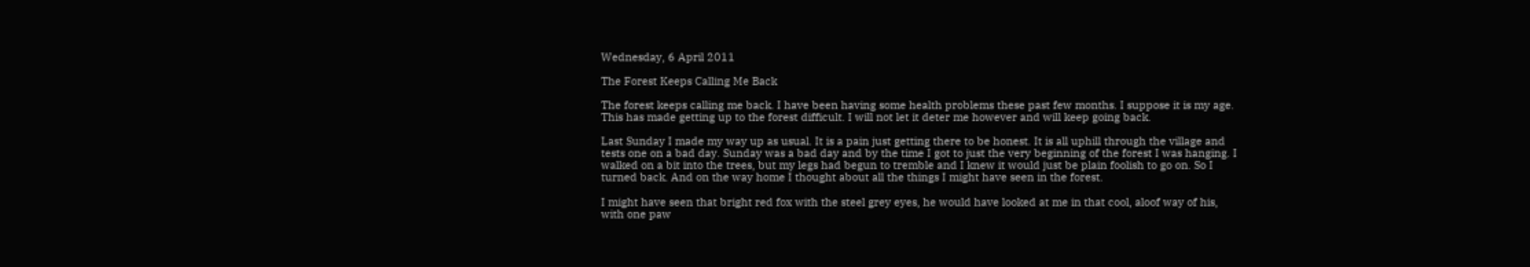Wednesday, 6 April 2011

The Forest Keeps Calling Me Back

The forest keeps calling me back. I have been having some health problems these past few months. I suppose it is my age. This has made getting up to the forest difficult. I will not let it deter me however and will keep going back.

Last Sunday I made my way up as usual. It is a pain just getting there to be honest. It is all uphill through the village and tests one on a bad day. Sunday was a bad day and by the time I got to just the very beginning of the forest I was hanging. I walked on a bit into the trees, but my legs had begun to tremble and I knew it would just be plain foolish to go on. So I turned back. And on the way home I thought about all the things I might have seen in the forest.

I might have seen that bright red fox with the steel grey eyes, he would have looked at me in that cool, aloof way of his, with one paw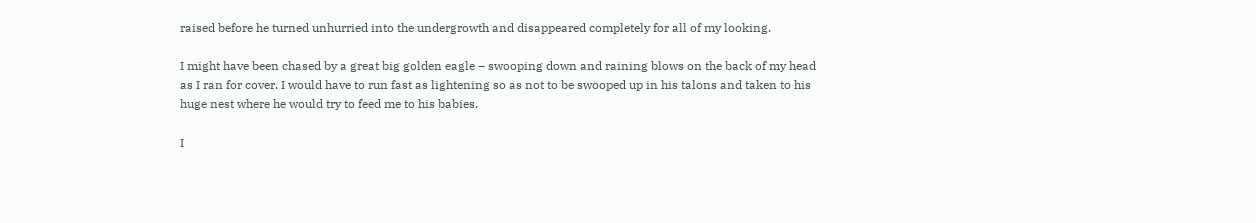raised before he turned unhurried into the undergrowth and disappeared completely for all of my looking.

I might have been chased by a great big golden eagle – swooping down and raining blows on the back of my head as I ran for cover. I would have to run fast as lightening so as not to be swooped up in his talons and taken to his huge nest where he would try to feed me to his babies.

I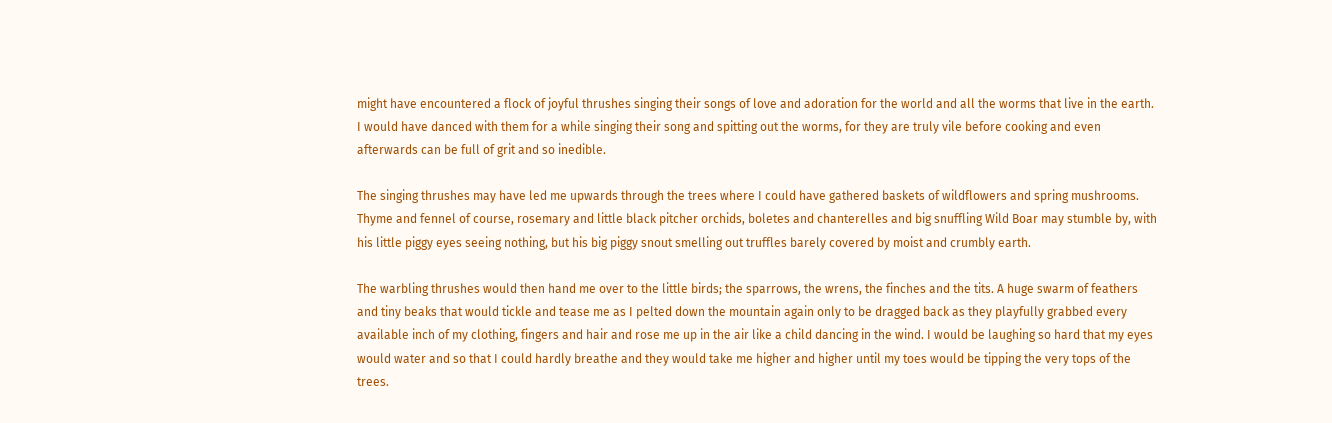might have encountered a flock of joyful thrushes singing their songs of love and adoration for the world and all the worms that live in the earth. I would have danced with them for a while singing their song and spitting out the worms, for they are truly vile before cooking and even afterwards can be full of grit and so inedible.

The singing thrushes may have led me upwards through the trees where I could have gathered baskets of wildflowers and spring mushrooms. Thyme and fennel of course, rosemary and little black pitcher orchids, boletes and chanterelles and big snuffling Wild Boar may stumble by, with his little piggy eyes seeing nothing, but his big piggy snout smelling out truffles barely covered by moist and crumbly earth.

The warbling thrushes would then hand me over to the little birds; the sparrows, the wrens, the finches and the tits. A huge swarm of feathers and tiny beaks that would tickle and tease me as I pelted down the mountain again only to be dragged back as they playfully grabbed every available inch of my clothing, fingers and hair and rose me up in the air like a child dancing in the wind. I would be laughing so hard that my eyes would water and so that I could hardly breathe and they would take me higher and higher until my toes would be tipping the very tops of the trees.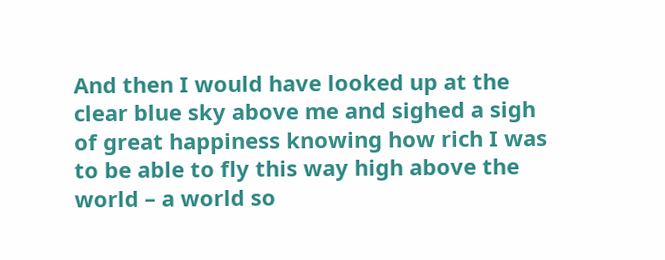And then I would have looked up at the clear blue sky above me and sighed a sigh of great happiness knowing how rich I was to be able to fly this way high above the world – a world so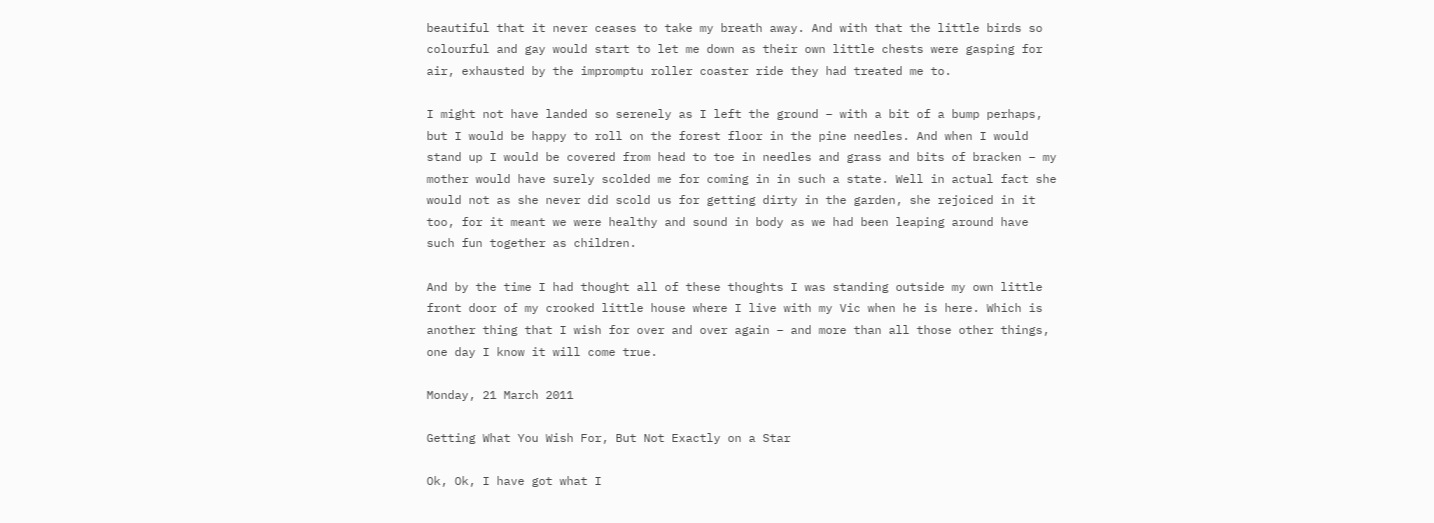beautiful that it never ceases to take my breath away. And with that the little birds so colourful and gay would start to let me down as their own little chests were gasping for air, exhausted by the impromptu roller coaster ride they had treated me to.

I might not have landed so serenely as I left the ground – with a bit of a bump perhaps, but I would be happy to roll on the forest floor in the pine needles. And when I would stand up I would be covered from head to toe in needles and grass and bits of bracken – my mother would have surely scolded me for coming in in such a state. Well in actual fact she would not as she never did scold us for getting dirty in the garden, she rejoiced in it too, for it meant we were healthy and sound in body as we had been leaping around have such fun together as children.

And by the time I had thought all of these thoughts I was standing outside my own little front door of my crooked little house where I live with my Vic when he is here. Which is another thing that I wish for over and over again – and more than all those other things, one day I know it will come true.

Monday, 21 March 2011

Getting What You Wish For, But Not Exactly on a Star

Ok, Ok, I have got what I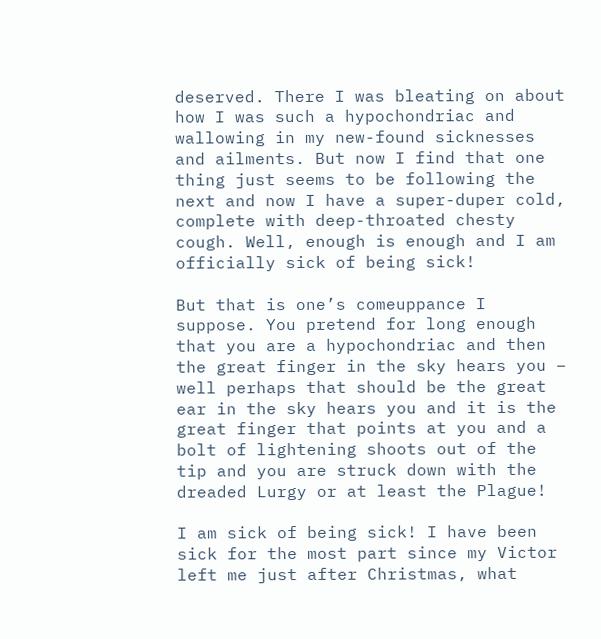deserved. There I was bleating on about how I was such a hypochondriac and wallowing in my new-found sicknesses and ailments. But now I find that one thing just seems to be following the next and now I have a super-duper cold, complete with deep-throated chesty cough. Well, enough is enough and I am officially sick of being sick!

But that is one’s comeuppance I suppose. You pretend for long enough that you are a hypochondriac and then the great finger in the sky hears you – well perhaps that should be the great ear in the sky hears you and it is the great finger that points at you and a bolt of lightening shoots out of the tip and you are struck down with the dreaded Lurgy or at least the Plague!

I am sick of being sick! I have been sick for the most part since my Victor left me just after Christmas, what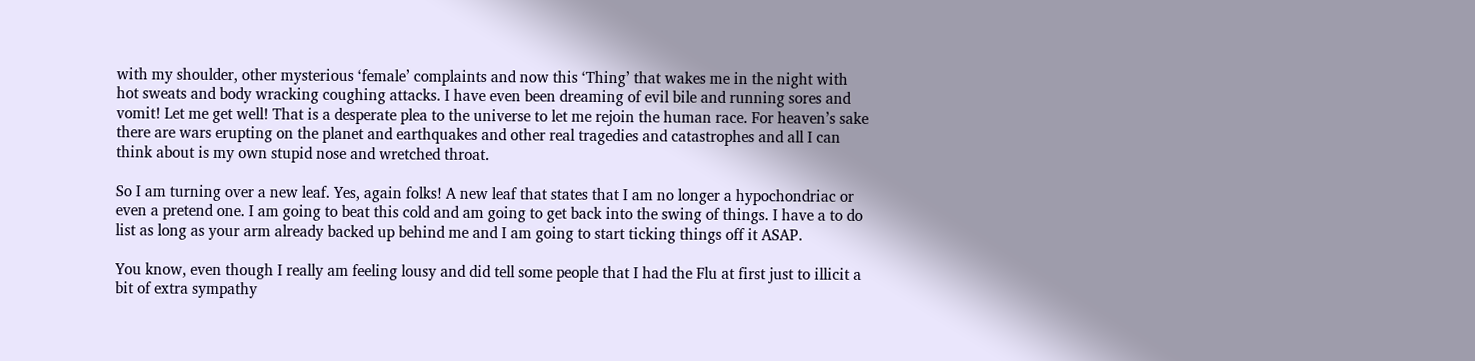with my shoulder, other mysterious ‘female’ complaints and now this ‘Thing’ that wakes me in the night with hot sweats and body wracking coughing attacks. I have even been dreaming of evil bile and running sores and vomit! Let me get well! That is a desperate plea to the universe to let me rejoin the human race. For heaven’s sake there are wars erupting on the planet and earthquakes and other real tragedies and catastrophes and all I can think about is my own stupid nose and wretched throat.

So I am turning over a new leaf. Yes, again folks! A new leaf that states that I am no longer a hypochondriac or even a pretend one. I am going to beat this cold and am going to get back into the swing of things. I have a to do list as long as your arm already backed up behind me and I am going to start ticking things off it ASAP.

You know, even though I really am feeling lousy and did tell some people that I had the Flu at first just to illicit a bit of extra sympathy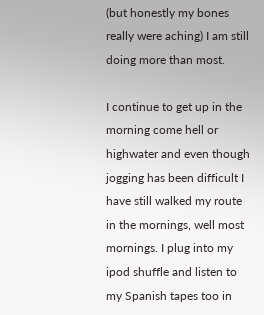(but honestly my bones really were aching) I am still doing more than most.

I continue to get up in the morning come hell or highwater and even though jogging has been difficult I have still walked my route in the mornings, well most mornings. I plug into my ipod shuffle and listen to my Spanish tapes too in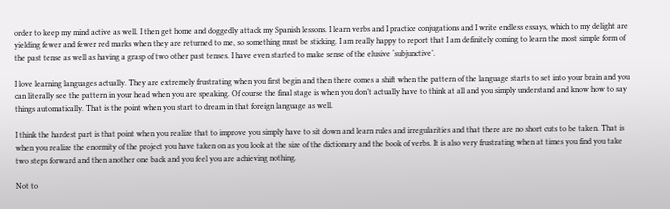order to keep my mind active as well. I then get home and doggedly attack my Spanish lessons. I learn verbs and I practice conjugations and I write endless essays, which to my delight are yielding fewer and fewer red marks when they are returned to me, so something must be sticking. I am really happy to report that I am definitely coming to learn the most simple form of the past tense as well as having a grasp of two other past tenses. I have even started to make sense of the elusive ‘subjunctive’.

I love learning languages actually. They are extremely frustrating when you first begin and then there comes a shift when the pattern of the language starts to set into your brain and you can literally see the pattern in your head when you are speaking. Of course the final stage is when you don’t actually have to think at all and you simply understand and know how to say things automatically. That is the point when you start to dream in that foreign language as well.

I think the hardest part is that point when you realize that to improve you simply have to sit down and learn rules and irregularities and that there are no short cuts to be taken. That is when you realize the enormity of the project you have taken on as you look at the size of the dictionary and the book of verbs. It is also very frustrating when at times you find you take two steps forward and then another one back and you feel you are achieving nothing.

Not to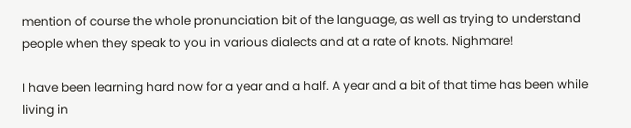mention of course the whole pronunciation bit of the language, as well as trying to understand people when they speak to you in various dialects and at a rate of knots. Nighmare!

I have been learning hard now for a year and a half. A year and a bit of that time has been while living in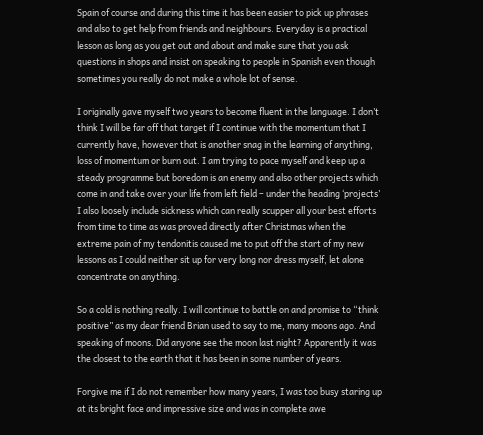Spain of course and during this time it has been easier to pick up phrases and also to get help from friends and neighbours. Everyday is a practical lesson as long as you get out and about and make sure that you ask questions in shops and insist on speaking to people in Spanish even though sometimes you really do not make a whole lot of sense.

I originally gave myself two years to become fluent in the language. I don’t think I will be far off that target if I continue with the momentum that I currently have, however that is another snag in the learning of anything, loss of momentum or burn out. I am trying to pace myself and keep up a steady programme but boredom is an enemy and also other projects which come in and take over your life from left field – under the heading ‘projects’ I also loosely include sickness which can really scupper all your best efforts from time to time as was proved directly after Christmas when the extreme pain of my tendonitis caused me to put off the start of my new lessons as I could neither sit up for very long nor dress myself, let alone concentrate on anything.

So a cold is nothing really. I will continue to battle on and promise to “think positive” as my dear friend Brian used to say to me, many moons ago. And speaking of moons. Did anyone see the moon last night? Apparently it was the closest to the earth that it has been in some number of years.

Forgive me if I do not remember how many years, I was too busy staring up at its bright face and impressive size and was in complete awe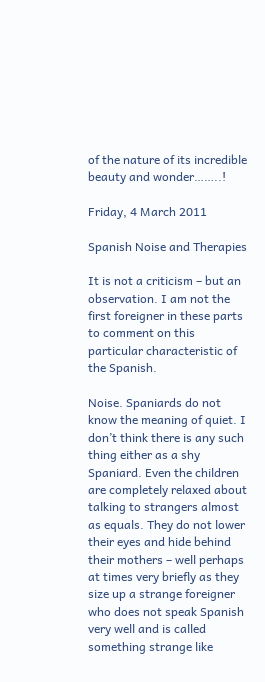of the nature of its incredible beauty and wonder……..!

Friday, 4 March 2011

Spanish Noise and Therapies

It is not a criticism – but an observation. I am not the first foreigner in these parts to comment on this particular characteristic of the Spanish.

Noise. Spaniards do not know the meaning of quiet. I don’t think there is any such thing either as a shy Spaniard. Even the children are completely relaxed about talking to strangers almost as equals. They do not lower their eyes and hide behind their mothers – well perhaps at times very briefly as they size up a strange foreigner who does not speak Spanish very well and is called something strange like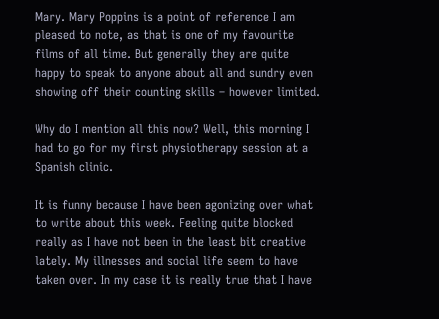Mary. Mary Poppins is a point of reference I am pleased to note, as that is one of my favourite films of all time. But generally they are quite happy to speak to anyone about all and sundry even showing off their counting skills – however limited.

Why do I mention all this now? Well, this morning I had to go for my first physiotherapy session at a Spanish clinic.

It is funny because I have been agonizing over what to write about this week. Feeling quite blocked really as I have not been in the least bit creative lately. My illnesses and social life seem to have taken over. In my case it is really true that I have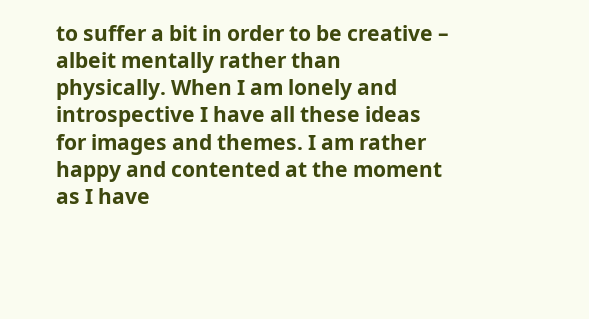to suffer a bit in order to be creative – albeit mentally rather than physically. When I am lonely and introspective I have all these ideas for images and themes. I am rather happy and contented at the moment as I have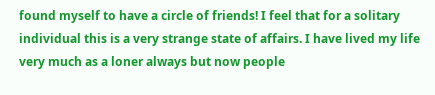found myself to have a circle of friends! I feel that for a solitary individual this is a very strange state of affairs. I have lived my life very much as a loner always but now people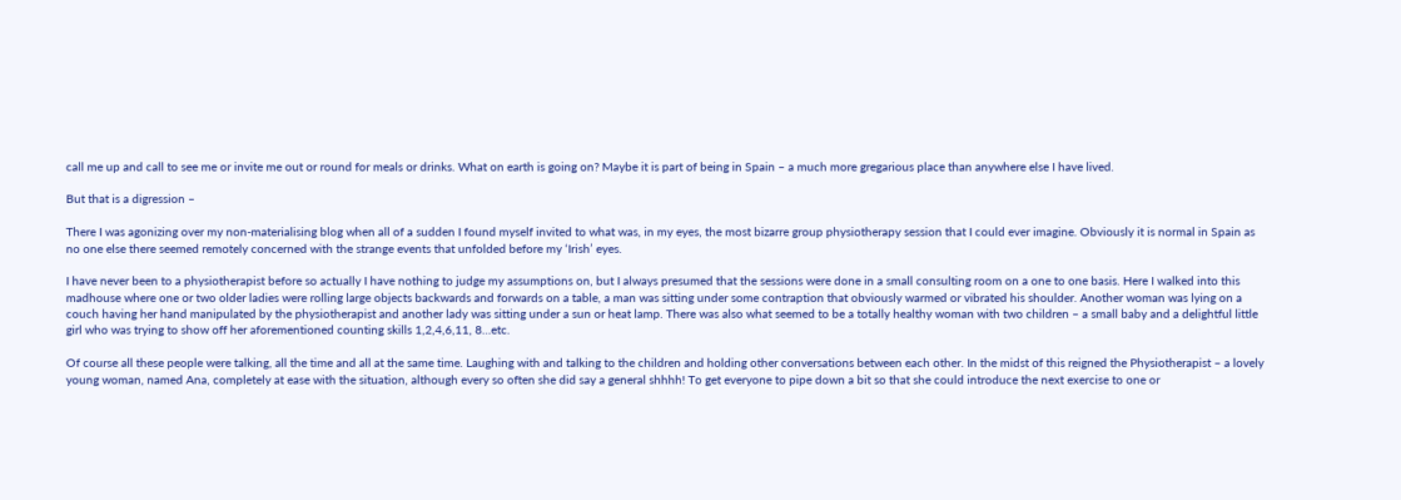call me up and call to see me or invite me out or round for meals or drinks. What on earth is going on? Maybe it is part of being in Spain – a much more gregarious place than anywhere else I have lived.

But that is a digression –

There I was agonizing over my non-materialising blog when all of a sudden I found myself invited to what was, in my eyes, the most bizarre group physiotherapy session that I could ever imagine. Obviously it is normal in Spain as no one else there seemed remotely concerned with the strange events that unfolded before my ‘Irish’ eyes.

I have never been to a physiotherapist before so actually I have nothing to judge my assumptions on, but I always presumed that the sessions were done in a small consulting room on a one to one basis. Here I walked into this madhouse where one or two older ladies were rolling large objects backwards and forwards on a table, a man was sitting under some contraption that obviously warmed or vibrated his shoulder. Another woman was lying on a couch having her hand manipulated by the physiotherapist and another lady was sitting under a sun or heat lamp. There was also what seemed to be a totally healthy woman with two children – a small baby and a delightful little girl who was trying to show off her aforementioned counting skills 1,2,4,6,11, 8…etc.

Of course all these people were talking, all the time and all at the same time. Laughing with and talking to the children and holding other conversations between each other. In the midst of this reigned the Physiotherapist – a lovely young woman, named Ana, completely at ease with the situation, although every so often she did say a general shhhh! To get everyone to pipe down a bit so that she could introduce the next exercise to one or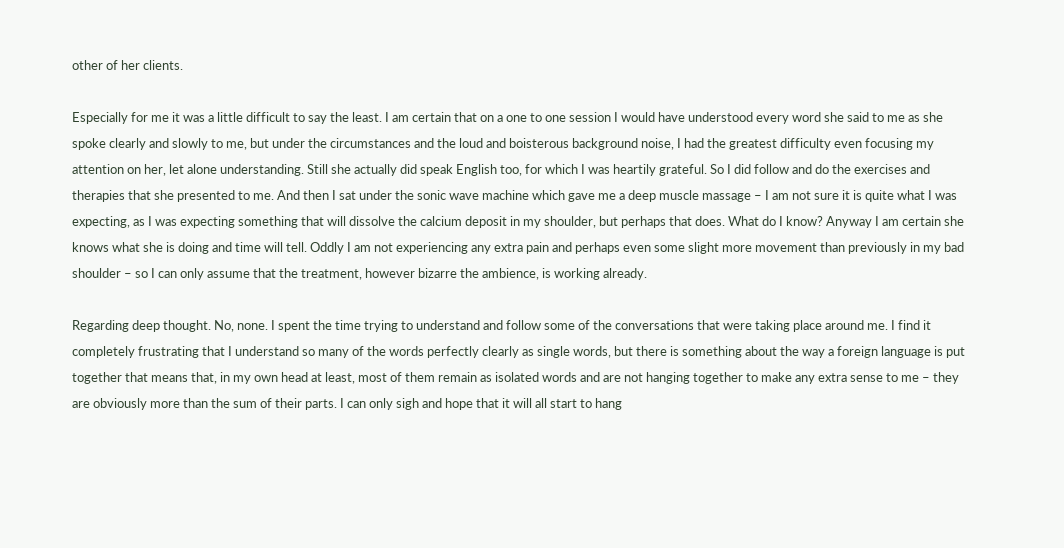other of her clients.

Especially for me it was a little difficult to say the least. I am certain that on a one to one session I would have understood every word she said to me as she spoke clearly and slowly to me, but under the circumstances and the loud and boisterous background noise, I had the greatest difficulty even focusing my attention on her, let alone understanding. Still she actually did speak English too, for which I was heartily grateful. So I did follow and do the exercises and therapies that she presented to me. And then I sat under the sonic wave machine which gave me a deep muscle massage – I am not sure it is quite what I was expecting, as I was expecting something that will dissolve the calcium deposit in my shoulder, but perhaps that does. What do I know? Anyway I am certain she knows what she is doing and time will tell. Oddly I am not experiencing any extra pain and perhaps even some slight more movement than previously in my bad shoulder – so I can only assume that the treatment, however bizarre the ambience, is working already.

Regarding deep thought. No, none. I spent the time trying to understand and follow some of the conversations that were taking place around me. I find it completely frustrating that I understand so many of the words perfectly clearly as single words, but there is something about the way a foreign language is put together that means that, in my own head at least, most of them remain as isolated words and are not hanging together to make any extra sense to me – they are obviously more than the sum of their parts. I can only sigh and hope that it will all start to hang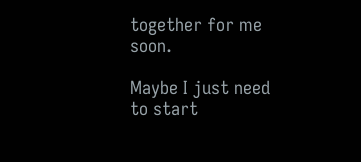together for me soon.

Maybe I just need to start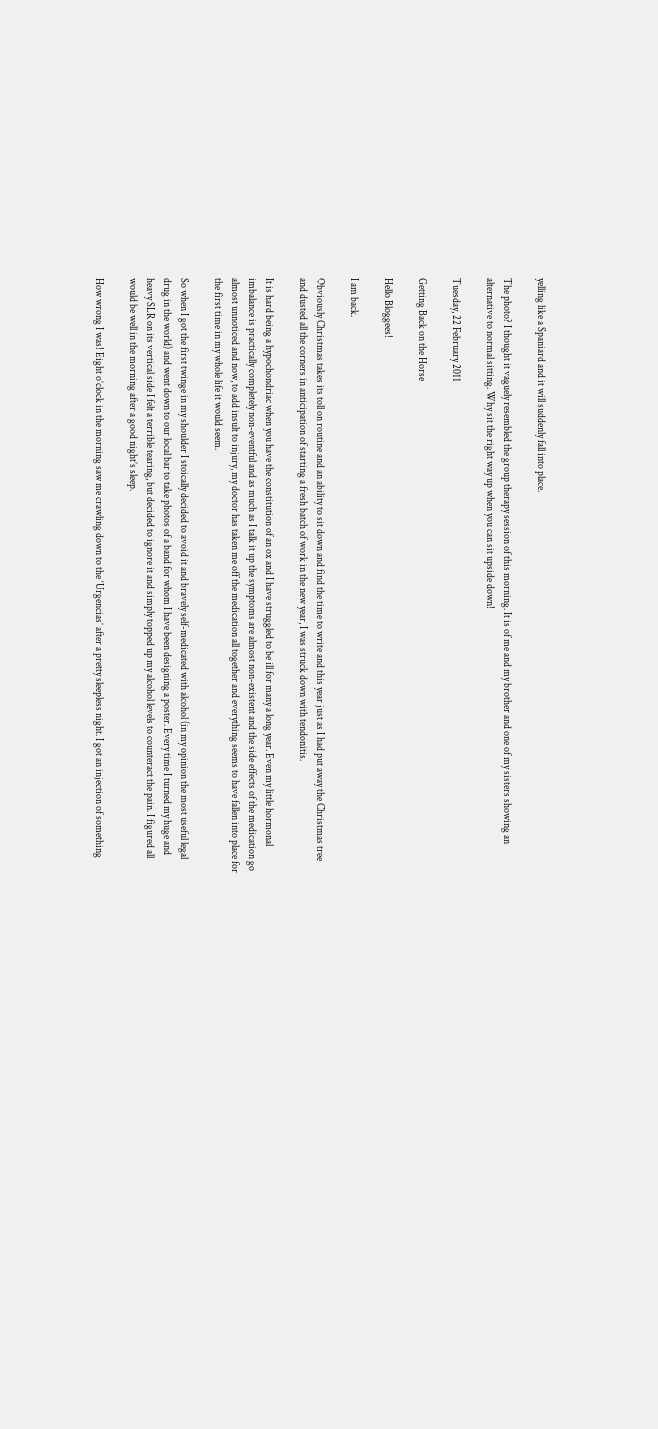yelling like a Spaniard and it will suddenly fall into place.

The photo? I thought it vaguely resembled the group therapy session of this morning. It is of me and my brother and one of my sisters showing an alternative to normal sitting. Why sit the right way up when you can sit upside down!

Tuesday, 22 February 2011

Getting Back on the Horse

Hello Bloggees!

I am back.

Obviously Christmas takes its toll on routine and an ability to sit down and find the time to write and this year just as I had put away the Christmas tree and dusted all the corners in anticipation of starting a fresh batch of work in the new year, I was struck down with tendonitis.

It is hard being a hypochondriac when you have the constitution of an ox and I have struggled to be ill for many a long year. Even my little hormonal imbalance is practically completely non-eventful and as much as I talk it up the symptoms are almost non-existent and the side effects of the medication go almost unnoticed and now, to add insult to injury, my doctor has taken me off the medication all together and everything seems to have fallen into place for the first time in my whole life it would seem.

So when I got the first twinge in my shoulder I stoically decided to avoid it and bravely self-medicated with alcohol (in my opinion the most useful legal drug in the world) and went down to our local bar to take photos of a band for whom I have been designing a poster. Every time I turned my huge and heavy SLR on its vertical side I felt a terrible tearing, but decided to ignore it and simply topped up my alcohol levels to counteract the pain. I figured all would be well in the morning after a good night’s sleep.

How wrong I was! Eight o’clock in the morning saw me crawling down to the ‘Urgencias’ after a pretty sleepless night. I got an injection of something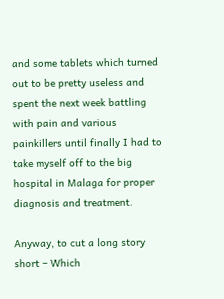and some tablets which turned out to be pretty useless and spent the next week battling with pain and various painkillers until finally I had to take myself off to the big hospital in Malaga for proper diagnosis and treatment.

Anyway, to cut a long story short – Which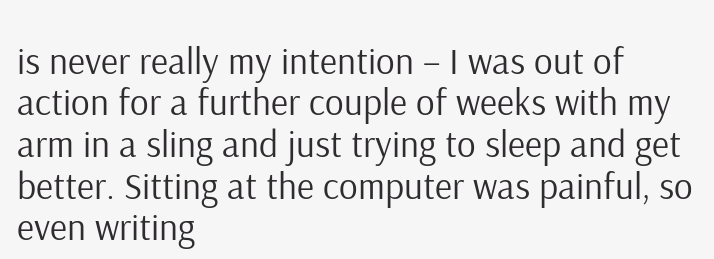is never really my intention – I was out of action for a further couple of weeks with my arm in a sling and just trying to sleep and get better. Sitting at the computer was painful, so even writing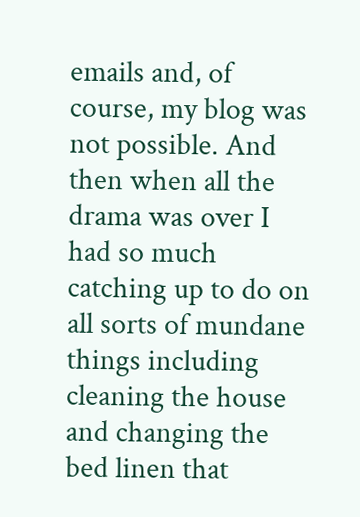emails and, of course, my blog was not possible. And then when all the drama was over I had so much catching up to do on all sorts of mundane things including cleaning the house and changing the bed linen that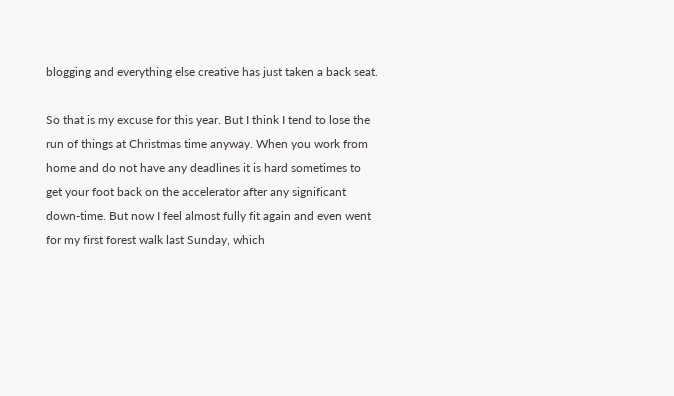blogging and everything else creative has just taken a back seat.

So that is my excuse for this year. But I think I tend to lose the run of things at Christmas time anyway. When you work from home and do not have any deadlines it is hard sometimes to get your foot back on the accelerator after any significant down-time. But now I feel almost fully fit again and even went for my first forest walk last Sunday, which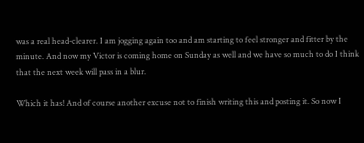was a real head-clearer. I am jogging again too and am starting to feel stronger and fitter by the minute. And now my Victor is coming home on Sunday as well and we have so much to do I think that the next week will pass in a blur.

Which it has! And of course another excuse not to finish writing this and posting it. So now I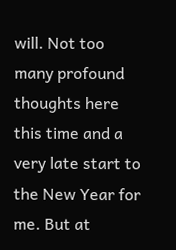will. Not too many profound thoughts here this time and a very late start to the New Year for me. But at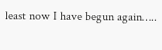least now I have begun again…..